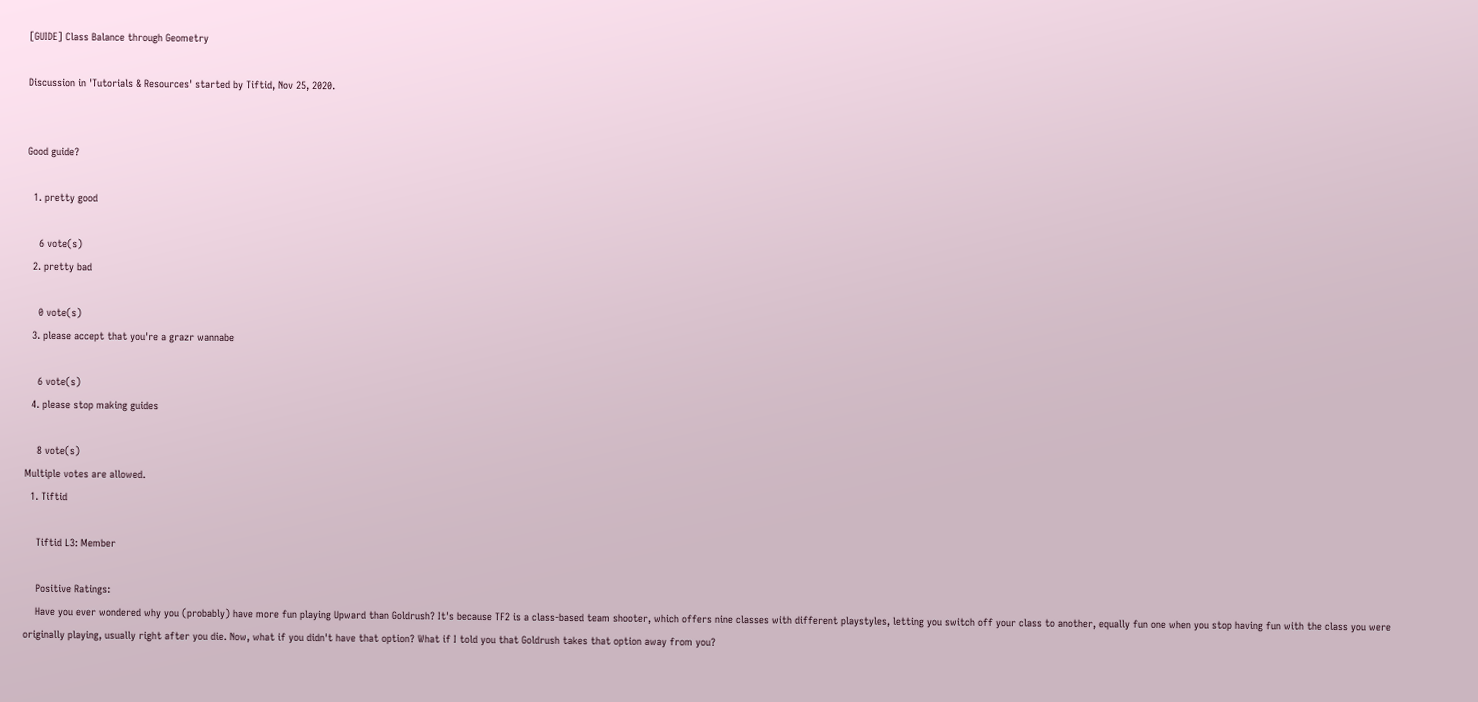[GUIDE] Class Balance through Geometry

Discussion in 'Tutorials & Resources' started by Tiftid, Nov 25, 2020.


Good guide?

  1. pretty good

    6 vote(s)
  2. pretty bad

    0 vote(s)
  3. please accept that you're a grazr wannabe

    6 vote(s)
  4. please stop making guides

    8 vote(s)
Multiple votes are allowed.
  1. Tiftid

    Tiftid L3: Member

    Positive Ratings:
    Have you ever wondered why you (probably) have more fun playing Upward than Goldrush? It's because TF2 is a class-based team shooter, which offers nine classes with different playstyles, letting you switch off your class to another, equally fun one when you stop having fun with the class you were originally playing, usually right after you die. Now, what if you didn't have that option? What if I told you that Goldrush takes that option away from you?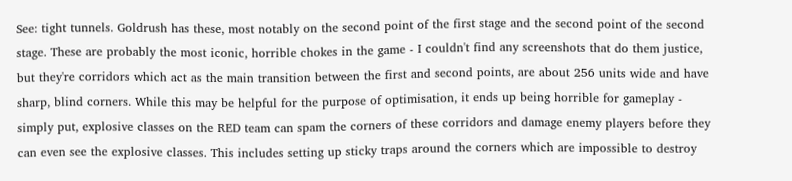See: tight tunnels. Goldrush has these, most notably on the second point of the first stage and the second point of the second stage. These are probably the most iconic, horrible chokes in the game - I couldn't find any screenshots that do them justice, but they're corridors which act as the main transition between the first and second points, are about 256 units wide and have sharp, blind corners. While this may be helpful for the purpose of optimisation, it ends up being horrible for gameplay - simply put, explosive classes on the RED team can spam the corners of these corridors and damage enemy players before they can even see the explosive classes. This includes setting up sticky traps around the corners which are impossible to destroy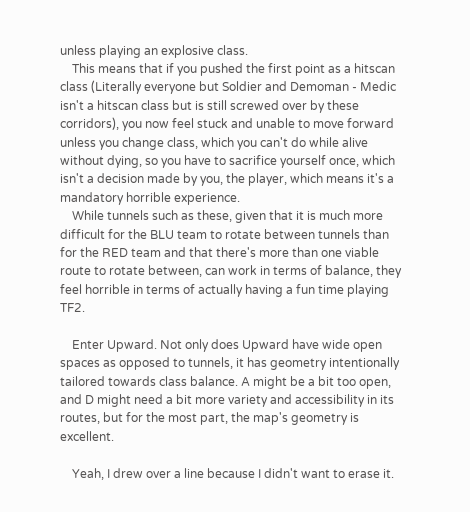unless playing an explosive class.
    This means that if you pushed the first point as a hitscan class (Literally everyone but Soldier and Demoman - Medic isn't a hitscan class but is still screwed over by these corridors), you now feel stuck and unable to move forward unless you change class, which you can't do while alive without dying, so you have to sacrifice yourself once, which isn't a decision made by you, the player, which means it's a mandatory horrible experience.
    While tunnels such as these, given that it is much more difficult for the BLU team to rotate between tunnels than for the RED team and that there's more than one viable route to rotate between, can work in terms of balance, they feel horrible in terms of actually having a fun time playing TF2.

    Enter Upward. Not only does Upward have wide open spaces as opposed to tunnels, it has geometry intentionally tailored towards class balance. A might be a bit too open, and D might need a bit more variety and accessibility in its routes, but for the most part, the map's geometry is excellent.

    Yeah, I drew over a line because I didn't want to erase it.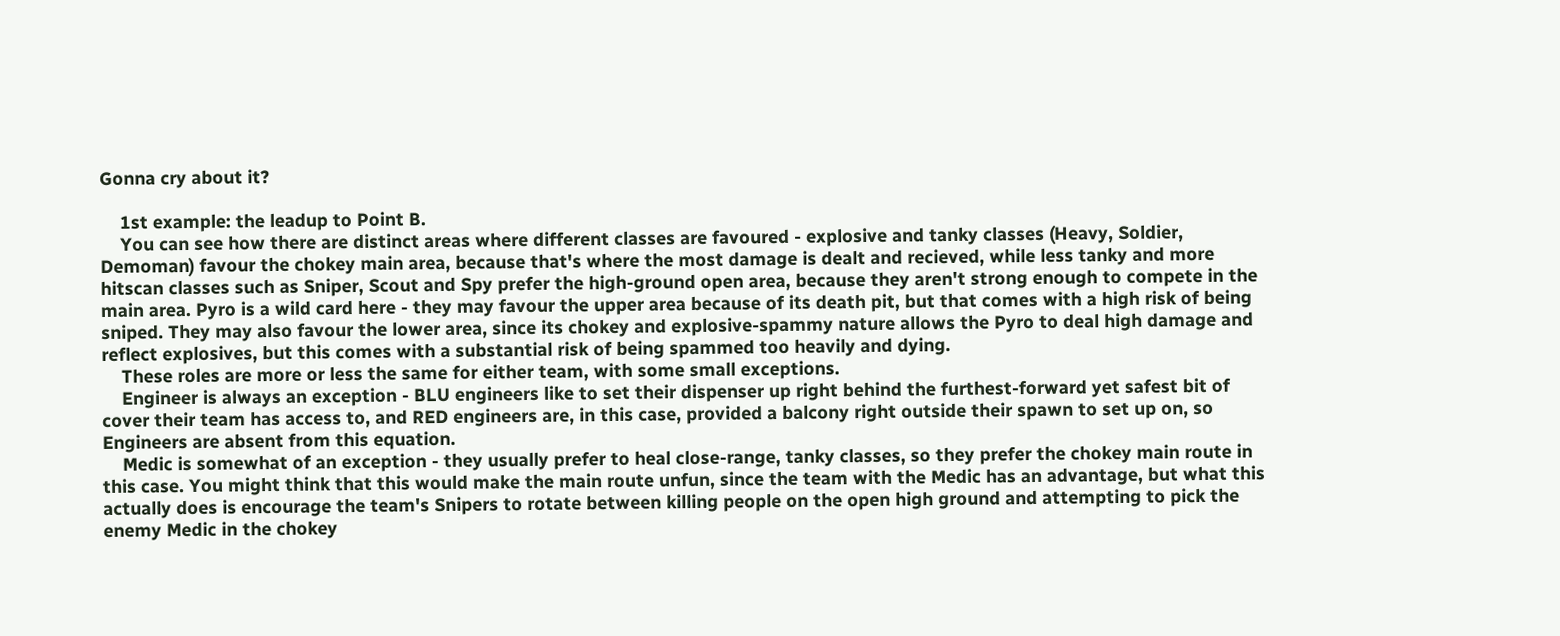Gonna cry about it?

    1st example: the leadup to Point B.
    You can see how there are distinct areas where different classes are favoured - explosive and tanky classes (Heavy, Soldier, Demoman) favour the chokey main area, because that's where the most damage is dealt and recieved, while less tanky and more hitscan classes such as Sniper, Scout and Spy prefer the high-ground open area, because they aren't strong enough to compete in the main area. Pyro is a wild card here - they may favour the upper area because of its death pit, but that comes with a high risk of being sniped. They may also favour the lower area, since its chokey and explosive-spammy nature allows the Pyro to deal high damage and reflect explosives, but this comes with a substantial risk of being spammed too heavily and dying.
    These roles are more or less the same for either team, with some small exceptions.
    Engineer is always an exception - BLU engineers like to set their dispenser up right behind the furthest-forward yet safest bit of cover their team has access to, and RED engineers are, in this case, provided a balcony right outside their spawn to set up on, so Engineers are absent from this equation.
    Medic is somewhat of an exception - they usually prefer to heal close-range, tanky classes, so they prefer the chokey main route in this case. You might think that this would make the main route unfun, since the team with the Medic has an advantage, but what this actually does is encourage the team's Snipers to rotate between killing people on the open high ground and attempting to pick the enemy Medic in the chokey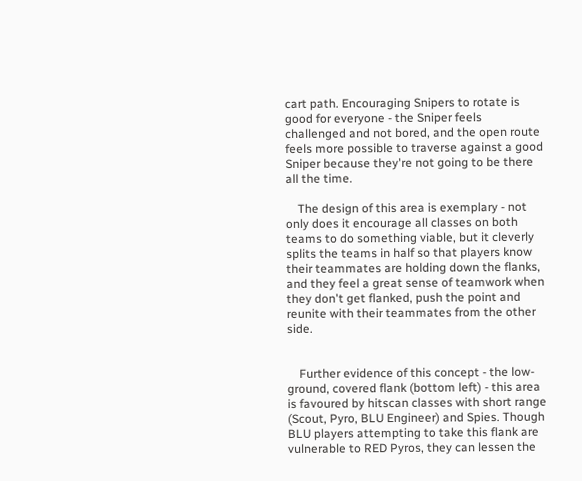cart path. Encouraging Snipers to rotate is good for everyone - the Sniper feels challenged and not bored, and the open route feels more possible to traverse against a good Sniper because they're not going to be there all the time.

    The design of this area is exemplary - not only does it encourage all classes on both teams to do something viable, but it cleverly splits the teams in half so that players know their teammates are holding down the flanks, and they feel a great sense of teamwork when they don't get flanked, push the point and reunite with their teammates from the other side.


    Further evidence of this concept - the low-ground, covered flank (bottom left) - this area is favoured by hitscan classes with short range (Scout, Pyro, BLU Engineer) and Spies. Though BLU players attempting to take this flank are vulnerable to RED Pyros, they can lessen the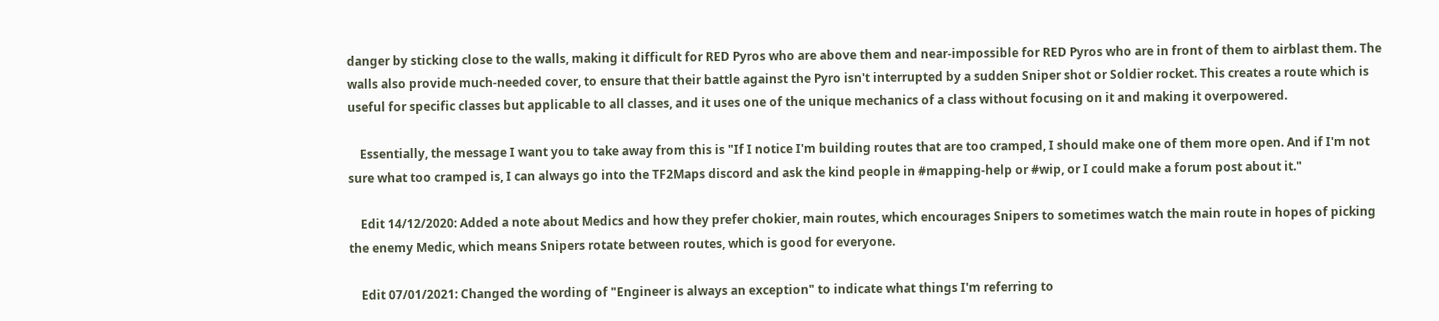danger by sticking close to the walls, making it difficult for RED Pyros who are above them and near-impossible for RED Pyros who are in front of them to airblast them. The walls also provide much-needed cover, to ensure that their battle against the Pyro isn't interrupted by a sudden Sniper shot or Soldier rocket. This creates a route which is useful for specific classes but applicable to all classes, and it uses one of the unique mechanics of a class without focusing on it and making it overpowered.

    Essentially, the message I want you to take away from this is "If I notice I'm building routes that are too cramped, I should make one of them more open. And if I'm not sure what too cramped is, I can always go into the TF2Maps discord and ask the kind people in #mapping-help or #wip, or I could make a forum post about it."

    Edit 14/12/2020: Added a note about Medics and how they prefer chokier, main routes, which encourages Snipers to sometimes watch the main route in hopes of picking the enemy Medic, which means Snipers rotate between routes, which is good for everyone.

    Edit 07/01/2021: Changed the wording of "Engineer is always an exception" to indicate what things I'm referring to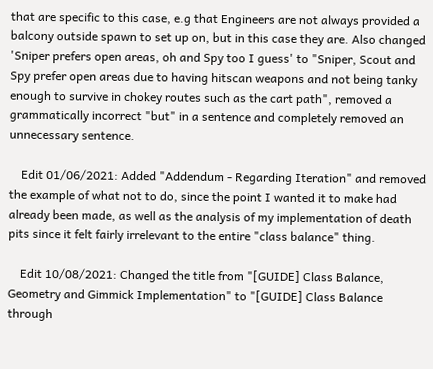that are specific to this case, e.g that Engineers are not always provided a balcony outside spawn to set up on, but in this case they are. Also changed 'Sniper prefers open areas, oh and Spy too I guess' to "Sniper, Scout and Spy prefer open areas due to having hitscan weapons and not being tanky enough to survive in chokey routes such as the cart path", removed a grammatically incorrect "but" in a sentence and completely removed an unnecessary sentence.

    Edit 01/06/2021: Added "Addendum - Regarding Iteration" and removed the example of what not to do, since the point I wanted it to make had already been made, as well as the analysis of my implementation of death pits since it felt fairly irrelevant to the entire "class balance" thing.

    Edit 10/08/2021: Changed the title from "[GUIDE] Class Balance, Geometry and Gimmick Implementation" to "[GUIDE] Class Balance through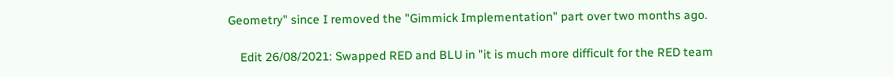Geometry" since I removed the "Gimmick Implementation" part over two months ago.

    Edit 26/08/2021: Swapped RED and BLU in "it is much more difficult for the RED team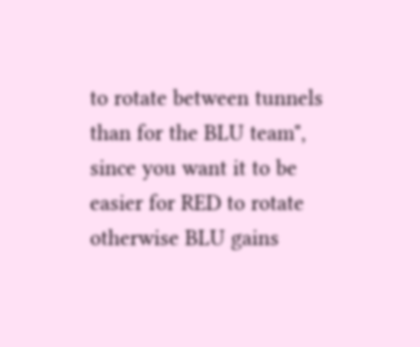to rotate between tunnels than for the BLU team", since you want it to be easier for RED to rotate otherwise BLU gains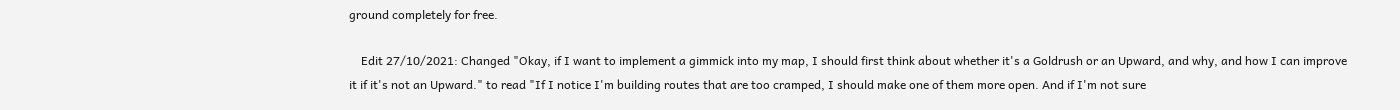ground completely for free.

    Edit 27/10/2021: Changed "Okay, if I want to implement a gimmick into my map, I should first think about whether it's a Goldrush or an Upward, and why, and how I can improve it if it's not an Upward." to read "If I notice I'm building routes that are too cramped, I should make one of them more open. And if I'm not sure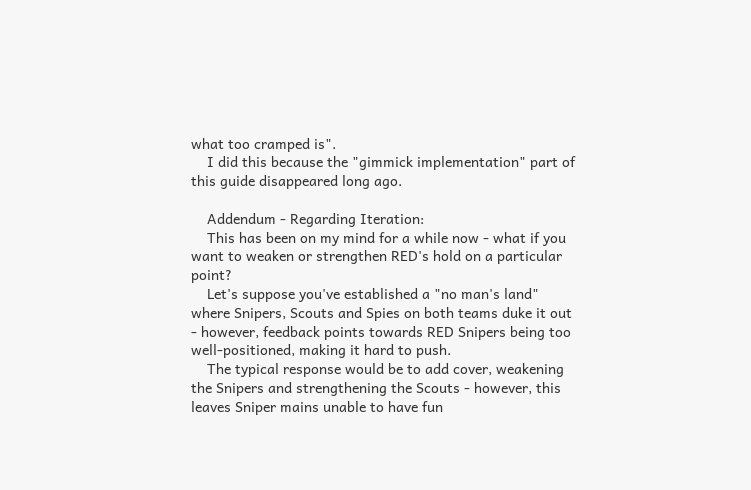what too cramped is".
    I did this because the "gimmick implementation" part of this guide disappeared long ago.

    Addendum - Regarding Iteration:
    This has been on my mind for a while now - what if you want to weaken or strengthen RED's hold on a particular point?
    Let's suppose you've established a "no man's land" where Snipers, Scouts and Spies on both teams duke it out - however, feedback points towards RED Snipers being too well-positioned, making it hard to push.
    The typical response would be to add cover, weakening the Snipers and strengthening the Scouts - however, this leaves Sniper mains unable to have fun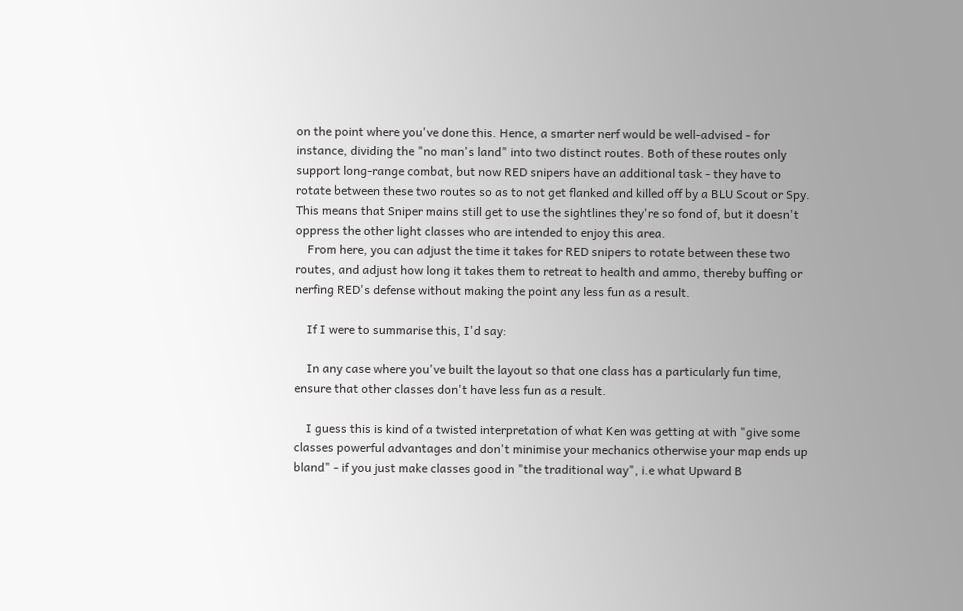on the point where you've done this. Hence, a smarter nerf would be well-advised - for instance, dividing the "no man's land" into two distinct routes. Both of these routes only support long-range combat, but now RED snipers have an additional task - they have to rotate between these two routes so as to not get flanked and killed off by a BLU Scout or Spy. This means that Sniper mains still get to use the sightlines they're so fond of, but it doesn't oppress the other light classes who are intended to enjoy this area.
    From here, you can adjust the time it takes for RED snipers to rotate between these two routes, and adjust how long it takes them to retreat to health and ammo, thereby buffing or nerfing RED's defense without making the point any less fun as a result.

    If I were to summarise this, I'd say:

    In any case where you've built the layout so that one class has a particularly fun time, ensure that other classes don't have less fun as a result.

    I guess this is kind of a twisted interpretation of what Ken was getting at with "give some classes powerful advantages and don't minimise your mechanics otherwise your map ends up bland" - if you just make classes good in "the traditional way", i.e what Upward B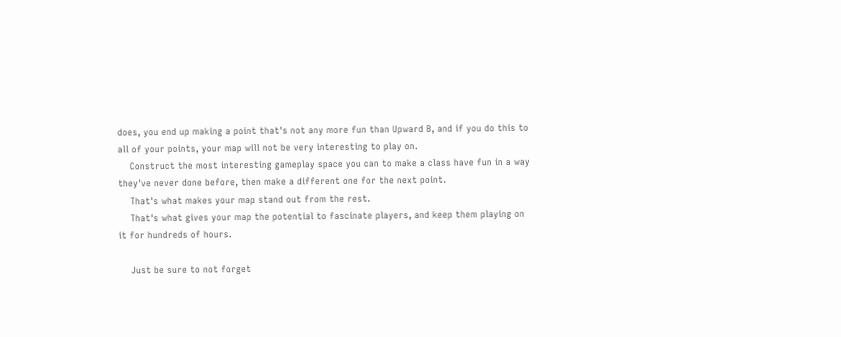does, you end up making a point that's not any more fun than Upward B, and if you do this to all of your points, your map will not be very interesting to play on.
    Construct the most interesting gameplay space you can to make a class have fun in a way they've never done before, then make a different one for the next point.
    That's what makes your map stand out from the rest.
    That's what gives your map the potential to fascinate players, and keep them playing on it for hundreds of hours.

    Just be sure to not forget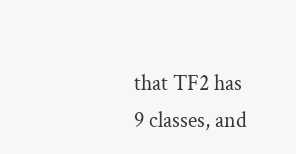that TF2 has 9 classes, and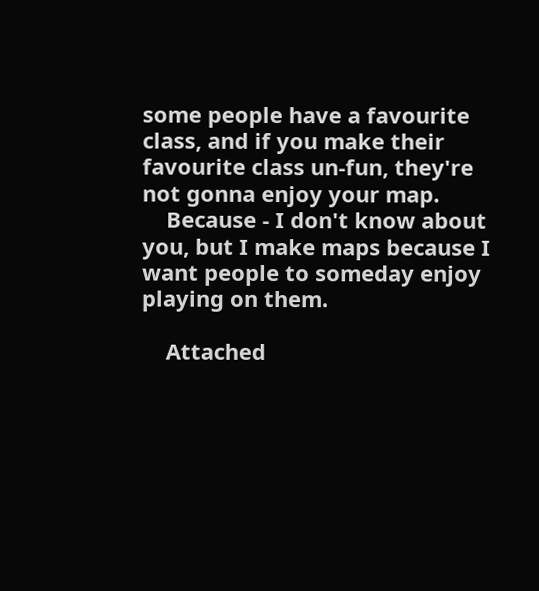some people have a favourite class, and if you make their favourite class un-fun, they're not gonna enjoy your map.
    Because - I don't know about you, but I make maps because I want people to someday enjoy playing on them.

    Attached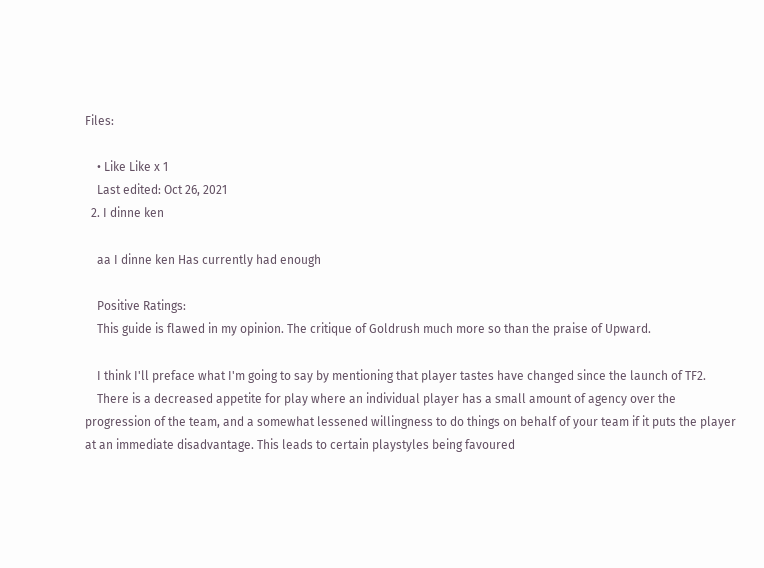Files:

    • Like Like x 1
    Last edited: Oct 26, 2021
  2. I dinne ken

    aa I dinne ken Has currently had enough

    Positive Ratings:
    This guide is flawed in my opinion. The critique of Goldrush much more so than the praise of Upward.

    I think I'll preface what I'm going to say by mentioning that player tastes have changed since the launch of TF2.
    There is a decreased appetite for play where an individual player has a small amount of agency over the progression of the team, and a somewhat lessened willingness to do things on behalf of your team if it puts the player at an immediate disadvantage. This leads to certain playstyles being favoured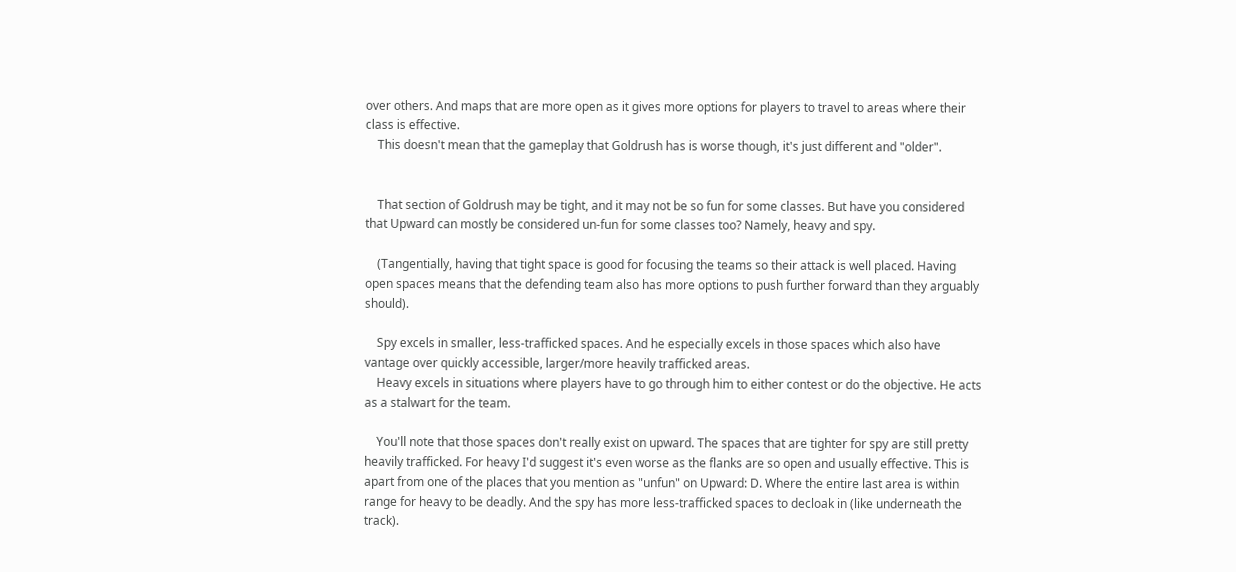over others. And maps that are more open as it gives more options for players to travel to areas where their class is effective.
    This doesn't mean that the gameplay that Goldrush has is worse though, it's just different and "older".


    That section of Goldrush may be tight, and it may not be so fun for some classes. But have you considered that Upward can mostly be considered un-fun for some classes too? Namely, heavy and spy.

    (Tangentially, having that tight space is good for focusing the teams so their attack is well placed. Having open spaces means that the defending team also has more options to push further forward than they arguably should).

    Spy excels in smaller, less-trafficked spaces. And he especially excels in those spaces which also have vantage over quickly accessible, larger/more heavily trafficked areas.
    Heavy excels in situations where players have to go through him to either contest or do the objective. He acts as a stalwart for the team.

    You'll note that those spaces don't really exist on upward. The spaces that are tighter for spy are still pretty heavily trafficked. For heavy I'd suggest it's even worse as the flanks are so open and usually effective. This is apart from one of the places that you mention as "unfun" on Upward: D. Where the entire last area is within range for heavy to be deadly. And the spy has more less-trafficked spaces to decloak in (like underneath the track).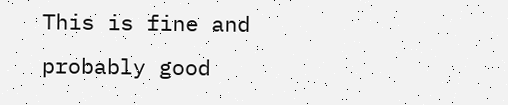This is fine and probably good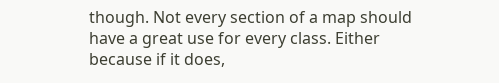though. Not every section of a map should have a great use for every class. Either because if it does,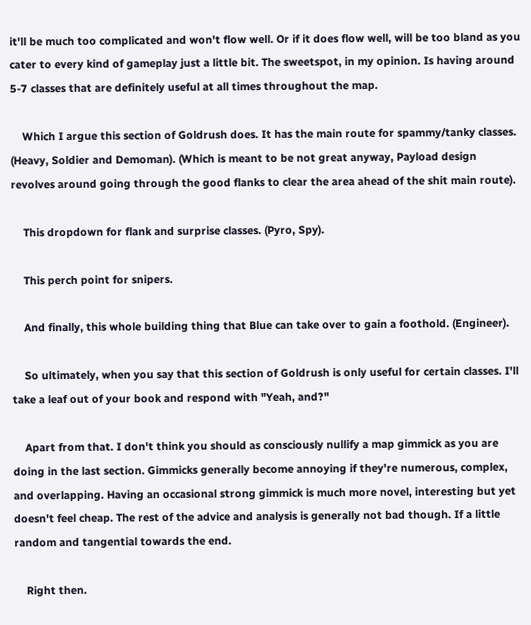it'll be much too complicated and won't flow well. Or if it does flow well, will be too bland as you cater to every kind of gameplay just a little bit. The sweetspot, in my opinion. Is having around 5-7 classes that are definitely useful at all times throughout the map.

    Which I argue this section of Goldrush does. It has the main route for spammy/tanky classes. (Heavy, Soldier and Demoman). (Which is meant to be not great anyway, Payload design revolves around going through the good flanks to clear the area ahead of the shit main route).

    This dropdown for flank and surprise classes. (Pyro, Spy).

    This perch point for snipers.

    And finally, this whole building thing that Blue can take over to gain a foothold. (Engineer).

    So ultimately, when you say that this section of Goldrush is only useful for certain classes. I'll take a leaf out of your book and respond with "Yeah, and?"

    Apart from that. I don't think you should as consciously nullify a map gimmick as you are doing in the last section. Gimmicks generally become annoying if they're numerous, complex, and overlapping. Having an occasional strong gimmick is much more novel, interesting but yet doesn't feel cheap. The rest of the advice and analysis is generally not bad though. If a little random and tangential towards the end.

    Right then.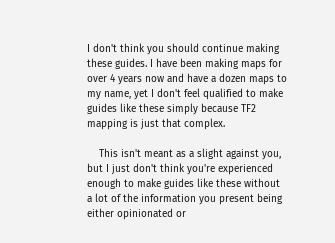I don't think you should continue making these guides. I have been making maps for over 4 years now and have a dozen maps to my name, yet I don't feel qualified to make guides like these simply because TF2 mapping is just that complex.

    This isn't meant as a slight against you, but I just don't think you're experienced enough to make guides like these without a lot of the information you present being either opinionated or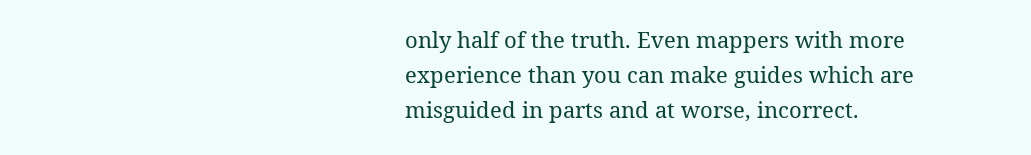only half of the truth. Even mappers with more experience than you can make guides which are misguided in parts and at worse, incorrect.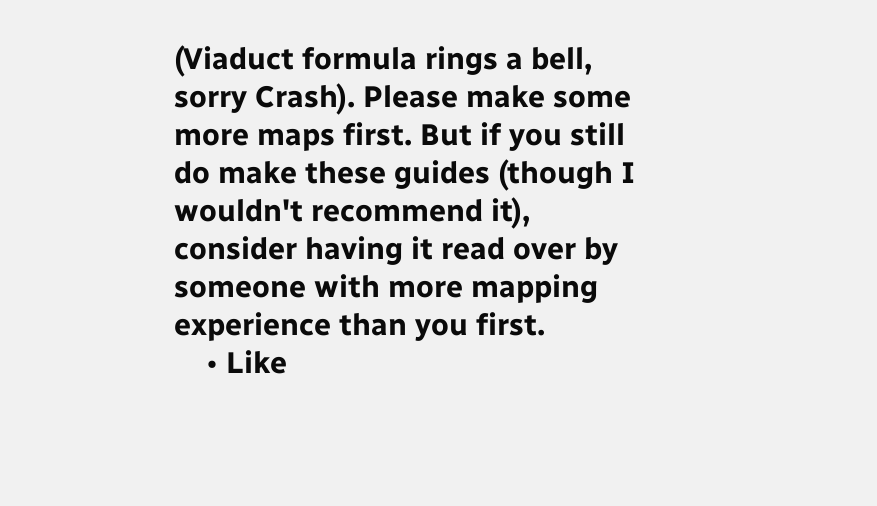(Viaduct formula rings a bell, sorry Crash). Please make some more maps first. But if you still do make these guides (though I wouldn't recommend it), consider having it read over by someone with more mapping experience than you first.
    • Like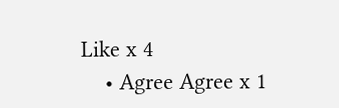Like x 4
    • Agree Agree x 1